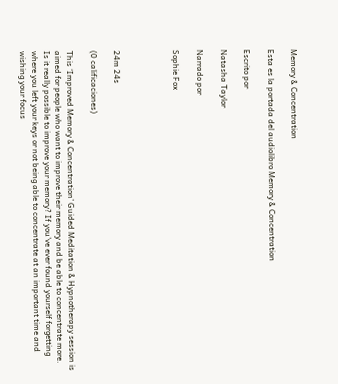Memory & Concentration

Esta es la portada del audiolibro Memory & Concentration

Escrito por

Natasha Taylor

Narrado por

Sophie Fox




24m 24s

(0 calificaciones)

This ‘Improved Memory & Concentration’ Guided Meditation & Hypnotherapy session is aimed for people who want to improve their memory and be able to concentrate more. Is it really possible to improve your memory? If you've ever found yourself forgetting where you left your keys or not being able to concentrate at an important time and wishing your focus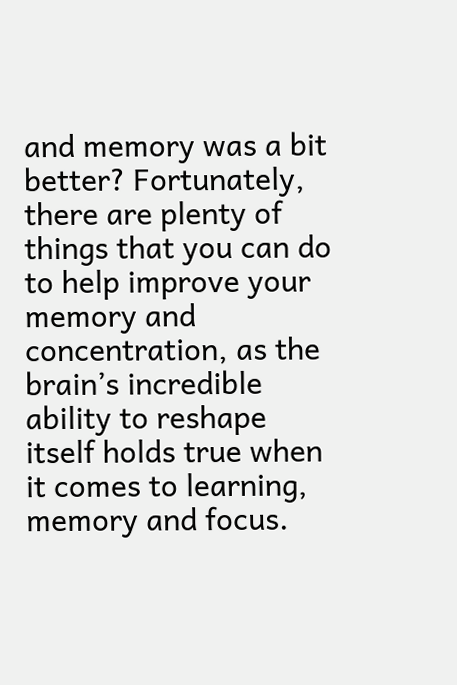and memory was a bit better? Fortunately, there are plenty of things that you can do to help improve your memory and concentration, as the brain’s incredible ability to reshape itself holds true when it comes to learning, memory and focus.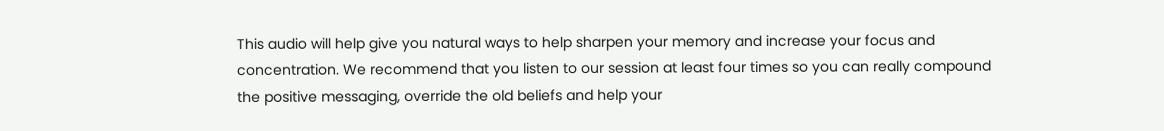This audio will help give you natural ways to help sharpen your memory and increase your focus and concentration. We recommend that you listen to our session at least four times so you can really compound the positive messaging, override the old beliefs and help your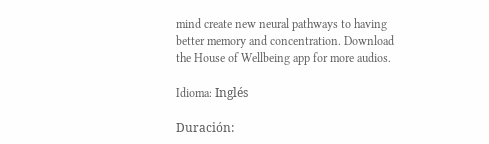mind create new neural pathways to having better memory and concentration. Download the House of Wellbeing app for more audios.

Idioma: Inglés

Duración: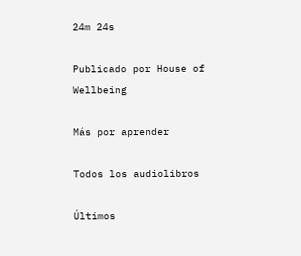24m 24s

Publicado por House of Wellbeing

Más por aprender

Todos los audiolibros

Últimos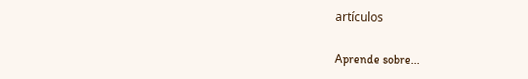artículos

Aprende sobre...